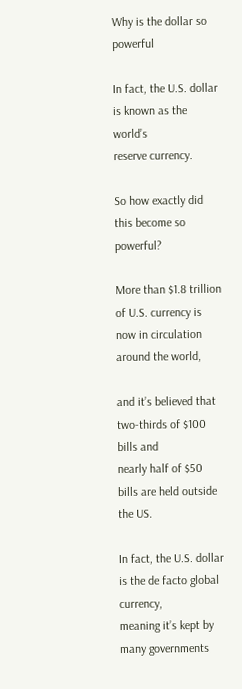Why is the dollar so powerful

In fact, the U.S. dollar is known as the world’s
reserve currency.

So how exactly did this become so powerful?

More than $1.8 trillion of U.S. currency is
now in circulation around the world,

and it’s believed that two-thirds of $100 bills and
nearly half of $50 bills are held outside the US.

In fact, the U.S. dollar is the de facto global currency,
meaning it’s kept by many governments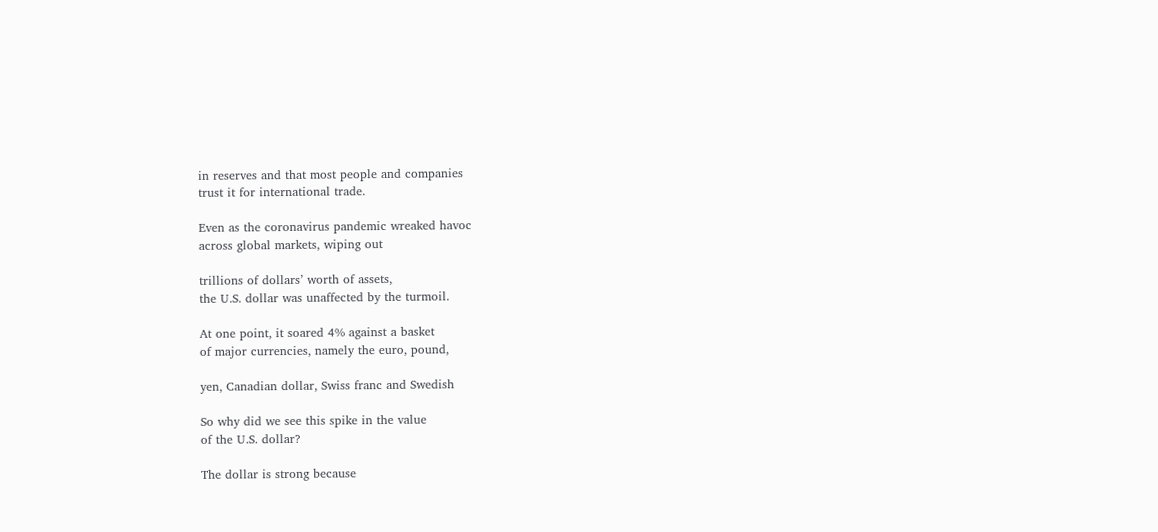in reserves and that most people and companies
trust it for international trade.

Even as the coronavirus pandemic wreaked havoc
across global markets, wiping out

trillions of dollars’ worth of assets,
the U.S. dollar was unaffected by the turmoil.

At one point, it soared 4% against a basket
of major currencies, namely the euro, pound,

yen, Canadian dollar, Swiss franc and Swedish

So why did we see this spike in the value
of the U.S. dollar?

The dollar is strong because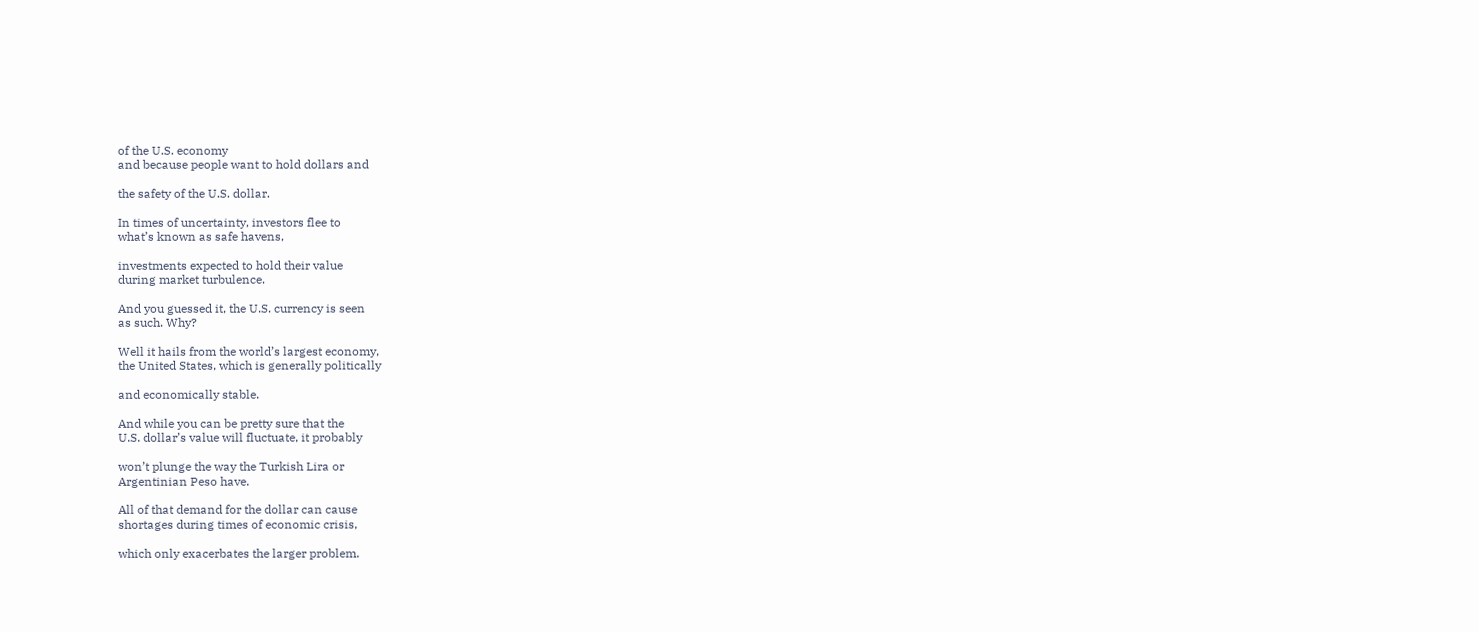of the U.S. economy
and because people want to hold dollars and

the safety of the U.S. dollar.

In times of uncertainty, investors flee to
what’s known as safe havens,

investments expected to hold their value
during market turbulence.

And you guessed it, the U.S. currency is seen
as such. Why?

Well it hails from the world’s largest economy,
the United States, which is generally politically

and economically stable.

And while you can be pretty sure that the
U.S. dollar’s value will fluctuate, it probably

won’t plunge the way the Turkish Lira or
Argentinian Peso have.

All of that demand for the dollar can cause
shortages during times of economic crisis,

which only exacerbates the larger problem.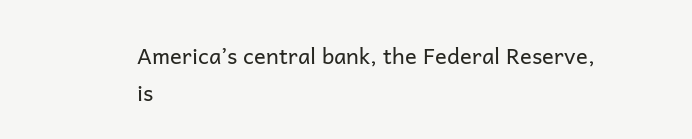America’s central bank, the Federal Reserve,
is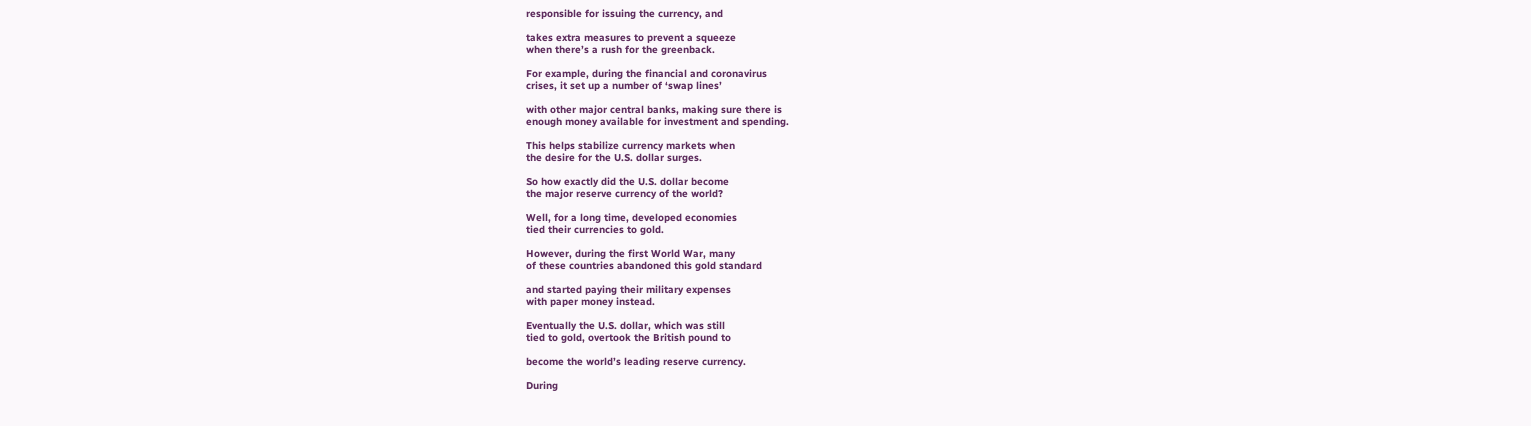responsible for issuing the currency, and

takes extra measures to prevent a squeeze
when there’s a rush for the greenback.

For example, during the financial and coronavirus
crises, it set up a number of ‘swap lines’

with other major central banks, making sure there is
enough money available for investment and spending.

This helps stabilize currency markets when
the desire for the U.S. dollar surges.

So how exactly did the U.S. dollar become
the major reserve currency of the world?

Well, for a long time, developed economies
tied their currencies to gold.

However, during the first World War, many
of these countries abandoned this gold standard

and started paying their military expenses
with paper money instead.

Eventually the U.S. dollar, which was still
tied to gold, overtook the British pound to

become the world’s leading reserve currency.

During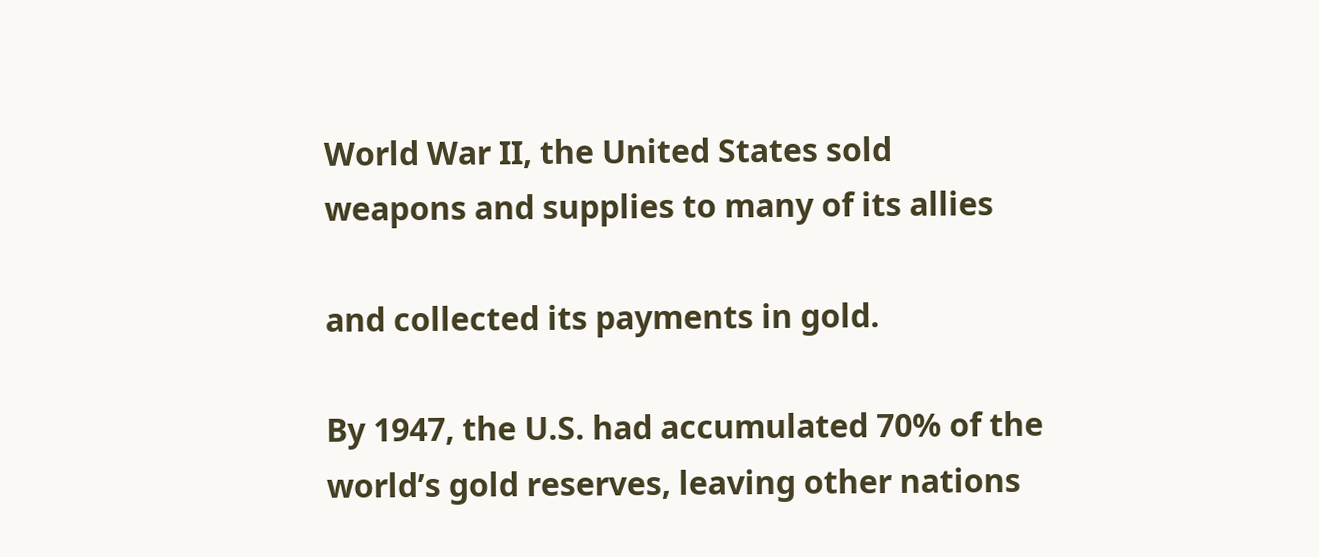World War II, the United States sold
weapons and supplies to many of its allies

and collected its payments in gold.

By 1947, the U.S. had accumulated 70% of the
world’s gold reserves, leaving other nations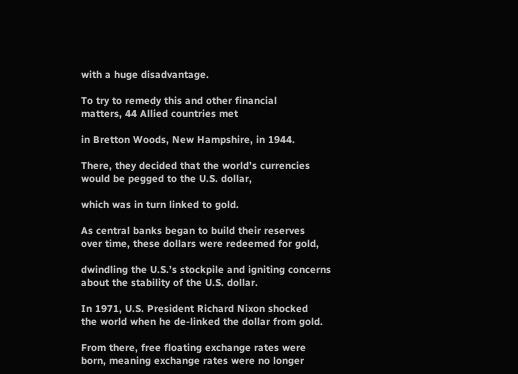with a huge disadvantage.

To try to remedy this and other financial
matters, 44 Allied countries met

in Bretton Woods, New Hampshire, in 1944.

There, they decided that the world’s currencies
would be pegged to the U.S. dollar,

which was in turn linked to gold.

As central banks began to build their reserves
over time, these dollars were redeemed for gold,

dwindling the U.S.’s stockpile and igniting concerns
about the stability of the U.S. dollar.

In 1971, U.S. President Richard Nixon shocked
the world when he de-linked the dollar from gold.

From there, free floating exchange rates were
born, meaning exchange rates were no longer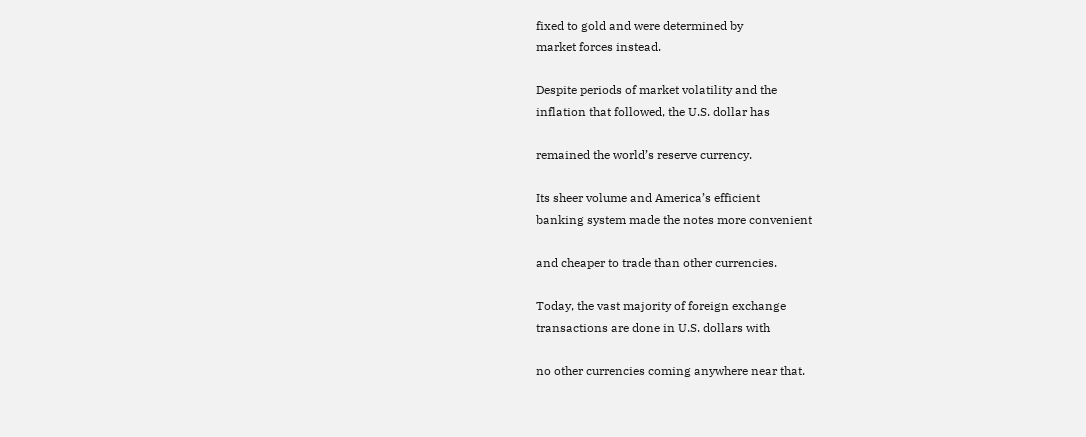fixed to gold and were determined by
market forces instead.

Despite periods of market volatility and the
inflation that followed, the U.S. dollar has

remained the world’s reserve currency.

Its sheer volume and America’s efficient
banking system made the notes more convenient

and cheaper to trade than other currencies.

Today, the vast majority of foreign exchange
transactions are done in U.S. dollars with

no other currencies coming anywhere near that.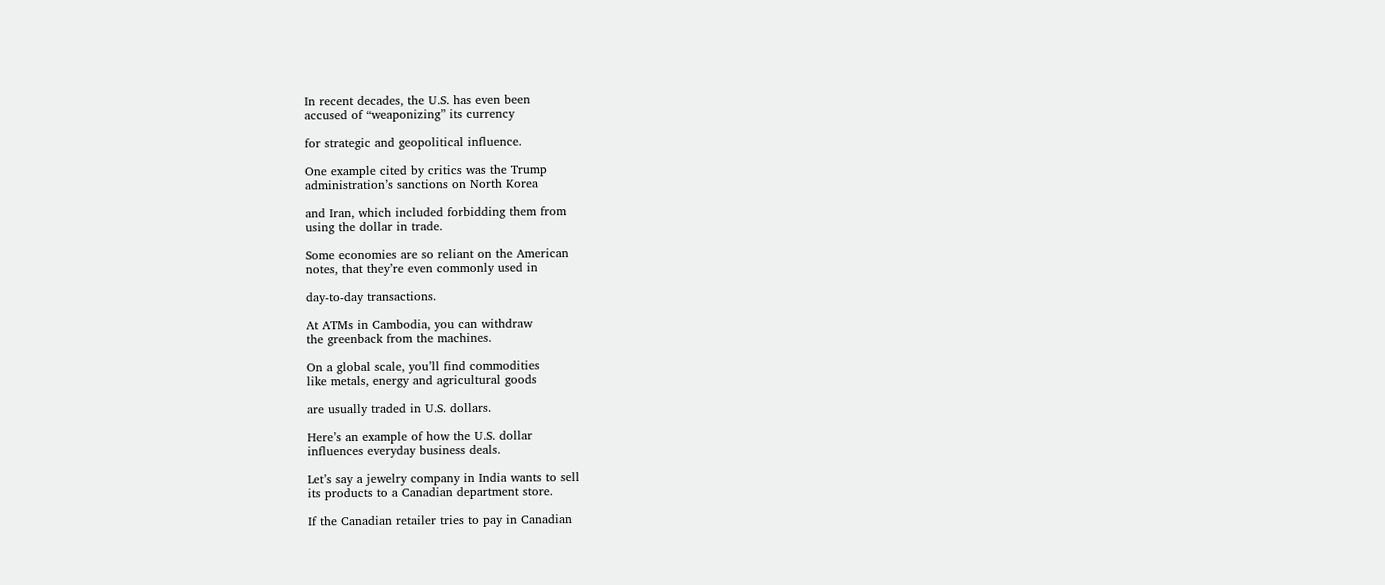In recent decades, the U.S. has even been
accused of “weaponizing” its currency

for strategic and geopolitical influence.

One example cited by critics was the Trump
administration’s sanctions on North Korea

and Iran, which included forbidding them from
using the dollar in trade.

Some economies are so reliant on the American
notes, that they’re even commonly used in

day-to-day transactions.

At ATMs in Cambodia, you can withdraw
the greenback from the machines.

On a global scale, you’ll find commodities
like metals, energy and agricultural goods

are usually traded in U.S. dollars.

Here’s an example of how the U.S. dollar
influences everyday business deals.

Let’s say a jewelry company in India wants to sell
its products to a Canadian department store.

If the Canadian retailer tries to pay in Canadian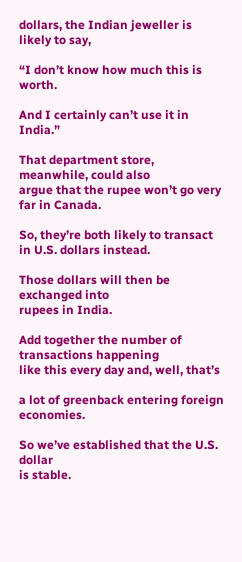dollars, the Indian jeweller is likely to say,

“I don’t know how much this is worth.

And I certainly can’t use it in India.”

That department store, meanwhile, could also
argue that the rupee won’t go very far in Canada.

So, they’re both likely to transact
in U.S. dollars instead.

Those dollars will then be exchanged into
rupees in India.

Add together the number of transactions happening
like this every day and, well, that’s

a lot of greenback entering foreign economies.

So we’ve established that the U.S. dollar
is stable.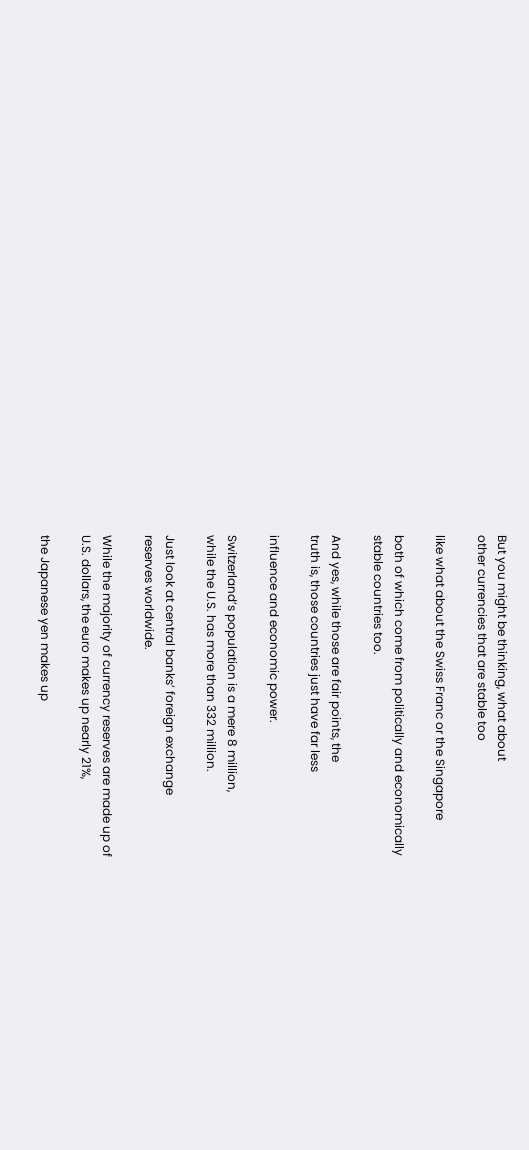But you might be thinking, what about
other currencies that are stable too

like what about the Swiss Franc or the Singapore

both of which come from politically and economically
stable countries too.

And yes, while those are fair points, the
truth is, those countries just have far less

influence and economic power.

Switzerland’s population is a mere 8 million,
while the U.S. has more than 332 million.

Just look at central banks’ foreign exchange
reserves worldwide.

While the majority of currency reserves are made up of
U.S. dollars, the euro makes up nearly 21%,

the Japanese yen makes up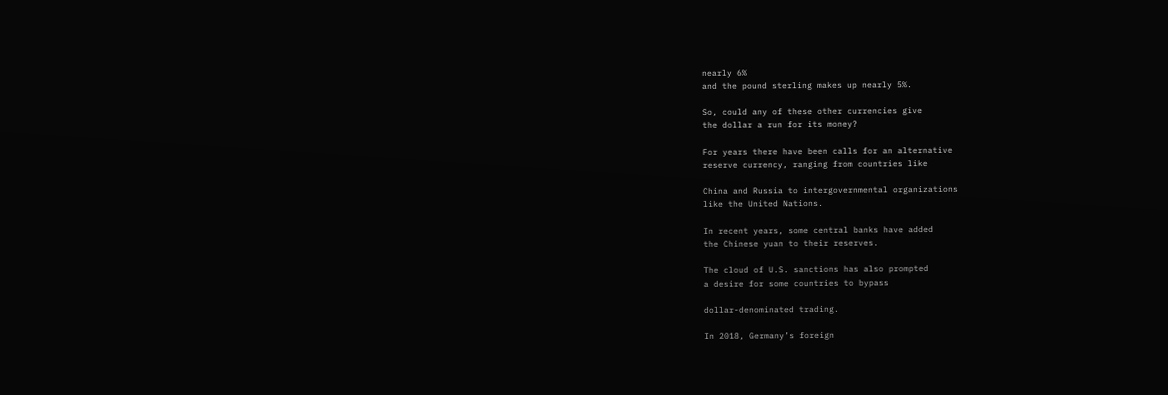nearly 6%
and the pound sterling makes up nearly 5%.

So, could any of these other currencies give
the dollar a run for its money?

For years there have been calls for an alternative
reserve currency, ranging from countries like

China and Russia to intergovernmental organizations
like the United Nations.

In recent years, some central banks have added
the Chinese yuan to their reserves.

The cloud of U.S. sanctions has also prompted
a desire for some countries to bypass

dollar-denominated trading.

In 2018, Germany’s foreign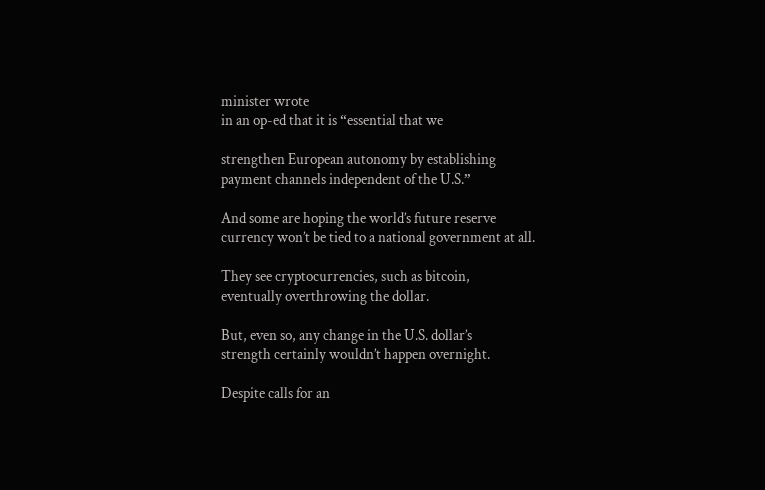minister wrote
in an op-ed that it is “essential that we

strengthen European autonomy by establishing
payment channels independent of the U.S.”

And some are hoping the world’s future reserve
currency won’t be tied to a national government at all.

They see cryptocurrencies, such as bitcoin,
eventually overthrowing the dollar.

But, even so, any change in the U.S. dollar’s
strength certainly wouldn’t happen overnight.

Despite calls for an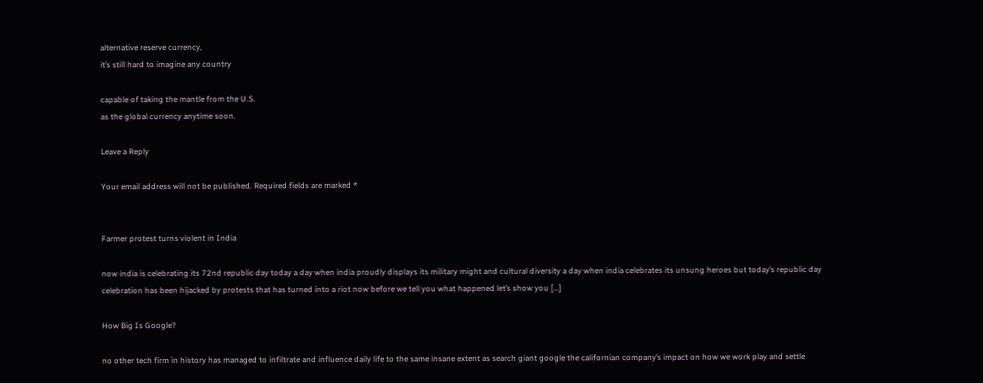alternative reserve currency,
it’s still hard to imagine any country

capable of taking the mantle from the U.S.
as the global currency anytime soon.

Leave a Reply

Your email address will not be published. Required fields are marked *


Farmer protest turns violent in India

now india is celebrating its 72nd republic day today a day when india proudly displays its military might and cultural diversity a day when india celebrates its unsung heroes but today’s republic day celebration has been hijacked by protests that has turned into a riot now before we tell you what happened let’s show you […]

How Big Is Google?

no other tech firm in history has managed to infiltrate and influence daily life to the same insane extent as search giant google the californian company’s impact on how we work play and settle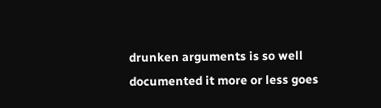drunken arguments is so well documented it more or less goes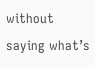without saying what’s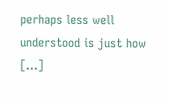perhaps less well understood is just how […]